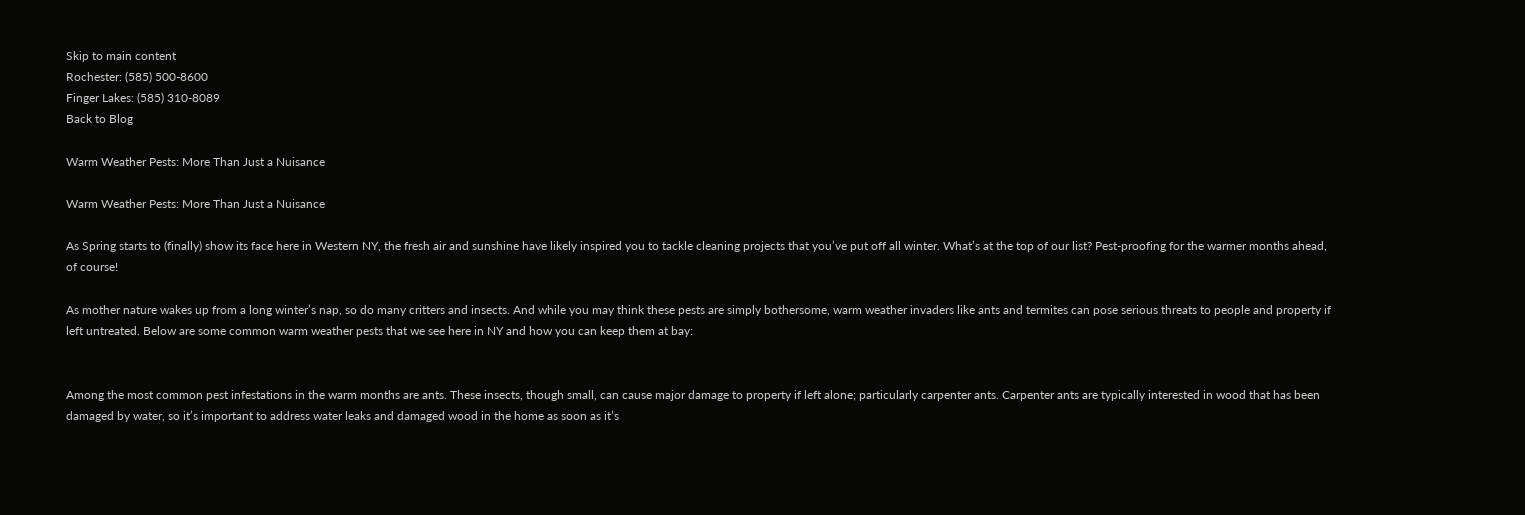Skip to main content
Rochester: (585) 500-8600
Finger Lakes: (585) 310-8089
Back to Blog

Warm Weather Pests: More Than Just a Nuisance

Warm Weather Pests: More Than Just a Nuisance

As Spring starts to (finally) show its face here in Western NY, the fresh air and sunshine have likely inspired you to tackle cleaning projects that you’ve put off all winter. What’s at the top of our list? Pest-proofing for the warmer months ahead, of course!

As mother nature wakes up from a long winter’s nap, so do many critters and insects. And while you may think these pests are simply bothersome, warm weather invaders like ants and termites can pose serious threats to people and property if left untreated. Below are some common warm weather pests that we see here in NY and how you can keep them at bay:


Among the most common pest infestations in the warm months are ants. These insects, though small, can cause major damage to property if left alone; particularly carpenter ants. Carpenter ants are typically interested in wood that has been damaged by water, so it’s important to address water leaks and damaged wood in the home as soon as it’s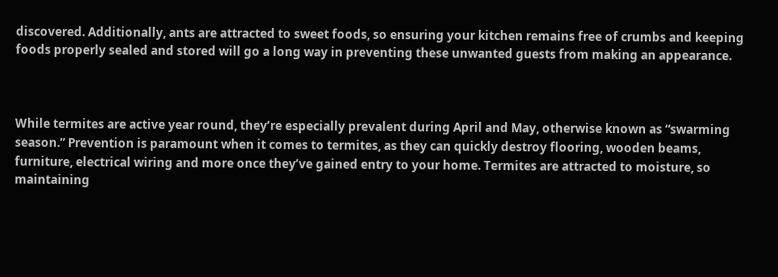discovered. Additionally, ants are attracted to sweet foods, so ensuring your kitchen remains free of crumbs and keeping foods properly sealed and stored will go a long way in preventing these unwanted guests from making an appearance.



While termites are active year round, they’re especially prevalent during April and May, otherwise known as “swarming season.” Prevention is paramount when it comes to termites, as they can quickly destroy flooring, wooden beams, furniture, electrical wiring and more once they’ve gained entry to your home. Termites are attracted to moisture, so maintaining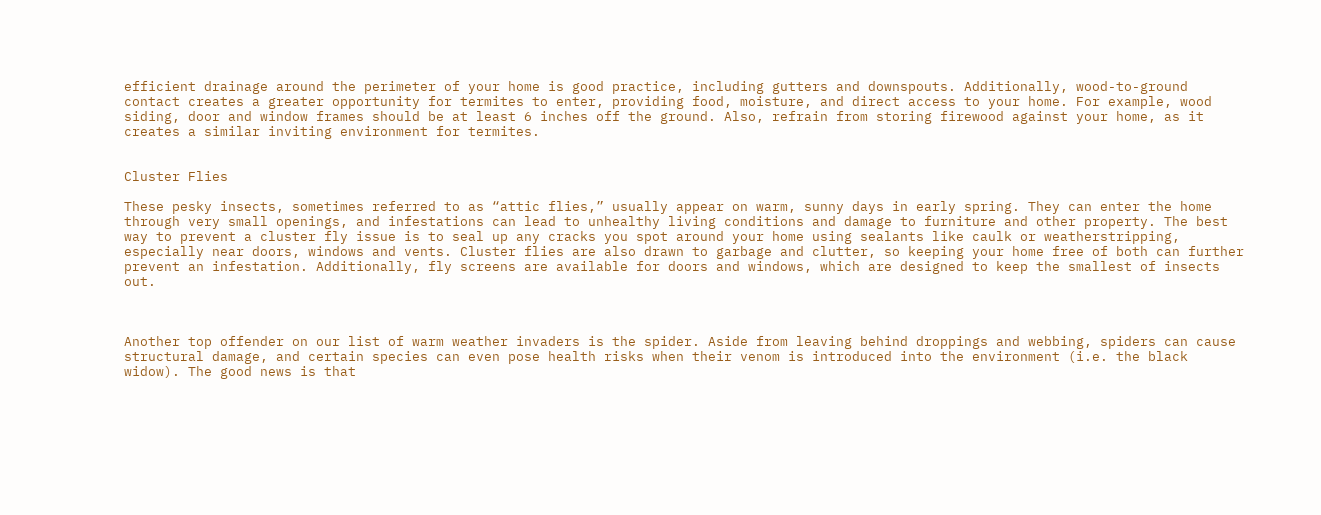efficient drainage around the perimeter of your home is good practice, including gutters and downspouts. Additionally, wood-to-ground contact creates a greater opportunity for termites to enter, providing food, moisture, and direct access to your home. For example, wood siding, door and window frames should be at least 6 inches off the ground. Also, refrain from storing firewood against your home, as it creates a similar inviting environment for termites.


Cluster Flies

These pesky insects, sometimes referred to as “attic flies,” usually appear on warm, sunny days in early spring. They can enter the home through very small openings, and infestations can lead to unhealthy living conditions and damage to furniture and other property. The best way to prevent a cluster fly issue is to seal up any cracks you spot around your home using sealants like caulk or weatherstripping, especially near doors, windows and vents. Cluster flies are also drawn to garbage and clutter, so keeping your home free of both can further prevent an infestation. Additionally, fly screens are available for doors and windows, which are designed to keep the smallest of insects out.



Another top offender on our list of warm weather invaders is the spider. Aside from leaving behind droppings and webbing, spiders can cause structural damage, and certain species can even pose health risks when their venom is introduced into the environment (i.e. the black widow). The good news is that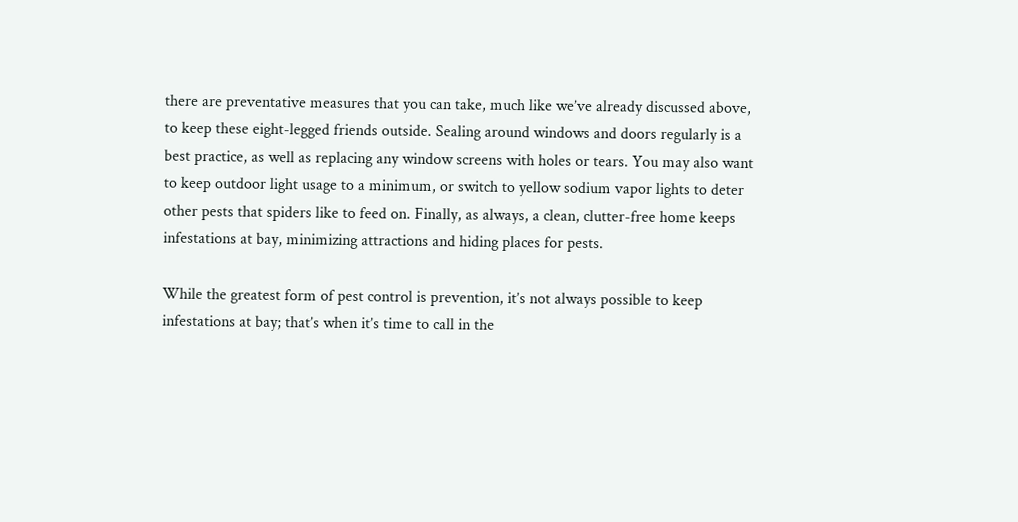there are preventative measures that you can take, much like we’ve already discussed above, to keep these eight-legged friends outside. Sealing around windows and doors regularly is a best practice, as well as replacing any window screens with holes or tears. You may also want to keep outdoor light usage to a minimum, or switch to yellow sodium vapor lights to deter other pests that spiders like to feed on. Finally, as always, a clean, clutter-free home keeps infestations at bay, minimizing attractions and hiding places for pests.

While the greatest form of pest control is prevention, it’s not always possible to keep infestations at bay; that’s when it’s time to call in the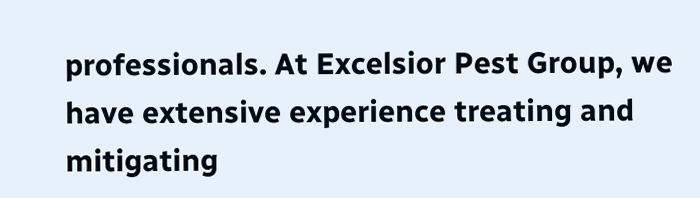professionals. At Excelsior Pest Group, we have extensive experience treating and mitigating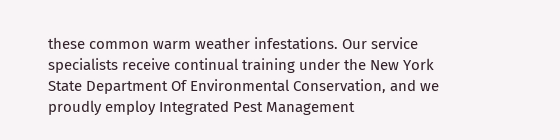these common warm weather infestations. Our service specialists receive continual training under the New York State Department Of Environmental Conservation, and we proudly employ Integrated Pest Management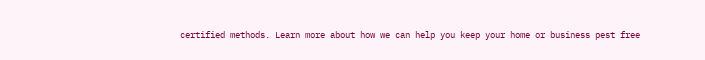certified methods. Learn more about how we can help you keep your home or business pest free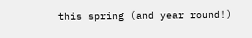this spring (and year round!)